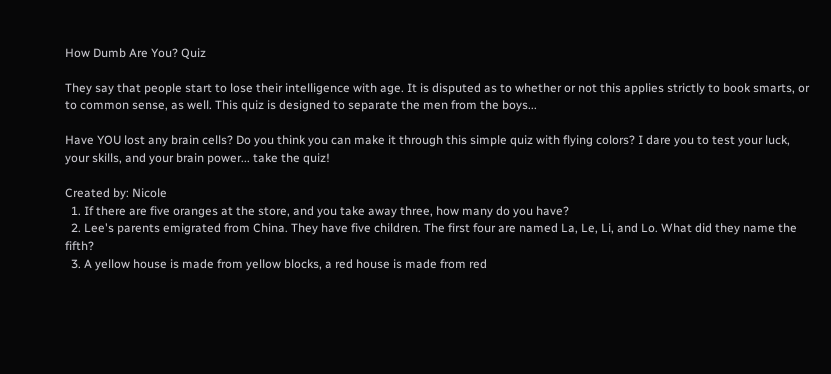How Dumb Are You? Quiz

They say that people start to lose their intelligence with age. It is disputed as to whether or not this applies strictly to book smarts, or to common sense, as well. This quiz is designed to separate the men from the boys...

Have YOU lost any brain cells? Do you think you can make it through this simple quiz with flying colors? I dare you to test your luck, your skills, and your brain power... take the quiz!

Created by: Nicole
  1. If there are five oranges at the store, and you take away three, how many do you have?
  2. Lee's parents emigrated from China. They have five children. The first four are named La, Le, Li, and Lo. What did they name the fifth?
  3. A yellow house is made from yellow blocks, a red house is made from red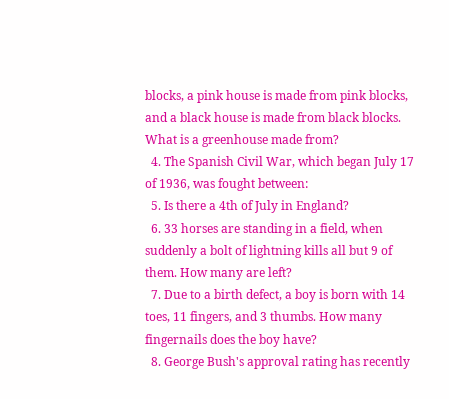blocks, a pink house is made from pink blocks, and a black house is made from black blocks. What is a greenhouse made from?
  4. The Spanish Civil War, which began July 17 of 1936, was fought between:
  5. Is there a 4th of July in England?
  6. 33 horses are standing in a field, when suddenly a bolt of lightning kills all but 9 of them. How many are left?
  7. Due to a birth defect, a boy is born with 14 toes, 11 fingers, and 3 thumbs. How many fingernails does the boy have?
  8. George Bush's approval rating has recently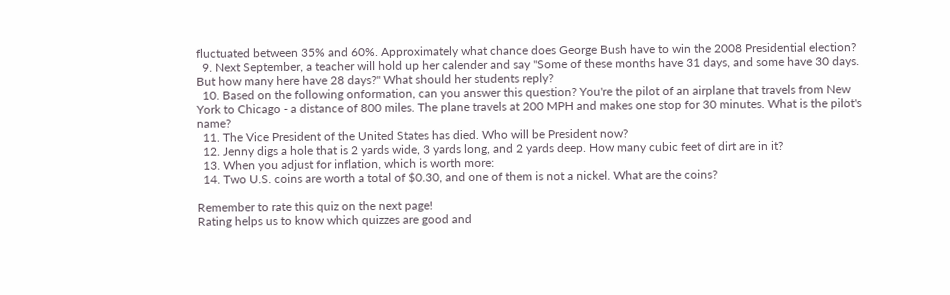fluctuated between 35% and 60%. Approximately what chance does George Bush have to win the 2008 Presidential election?
  9. Next September, a teacher will hold up her calender and say "Some of these months have 31 days, and some have 30 days. But how many here have 28 days?" What should her students reply?
  10. Based on the following onformation, can you answer this question? You're the pilot of an airplane that travels from New York to Chicago - a distance of 800 miles. The plane travels at 200 MPH and makes one stop for 30 minutes. What is the pilot's name?
  11. The Vice President of the United States has died. Who will be President now?
  12. Jenny digs a hole that is 2 yards wide, 3 yards long, and 2 yards deep. How many cubic feet of dirt are in it?
  13. When you adjust for inflation, which is worth more:
  14. Two U.S. coins are worth a total of $0.30, and one of them is not a nickel. What are the coins?

Remember to rate this quiz on the next page!
Rating helps us to know which quizzes are good and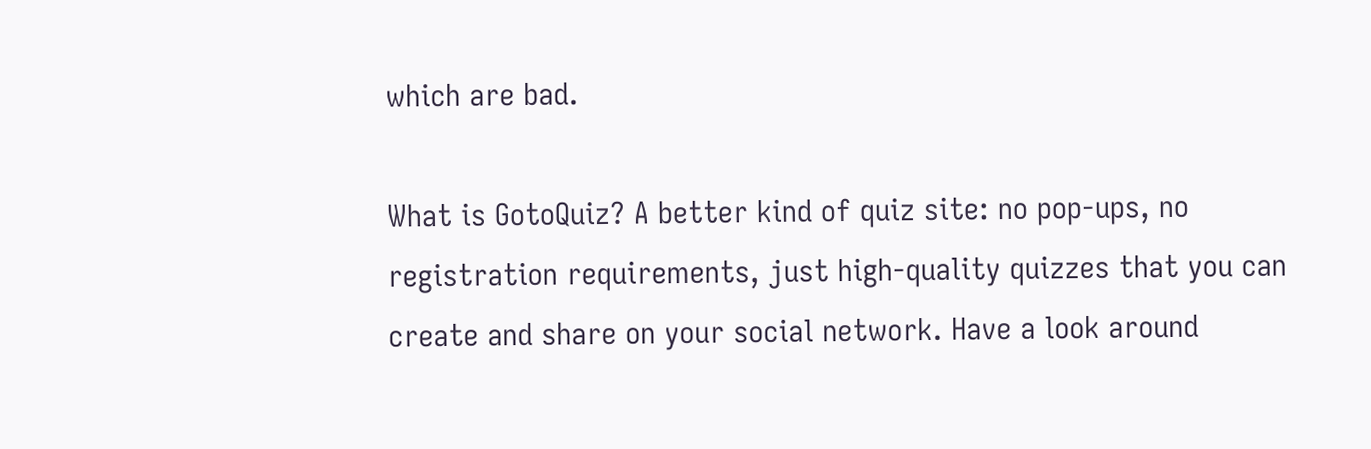which are bad.

What is GotoQuiz? A better kind of quiz site: no pop-ups, no registration requirements, just high-quality quizzes that you can create and share on your social network. Have a look around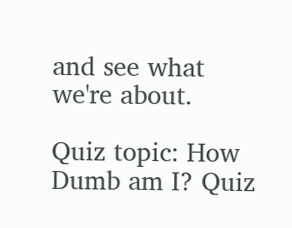and see what we're about.

Quiz topic: How Dumb am I? Quiz